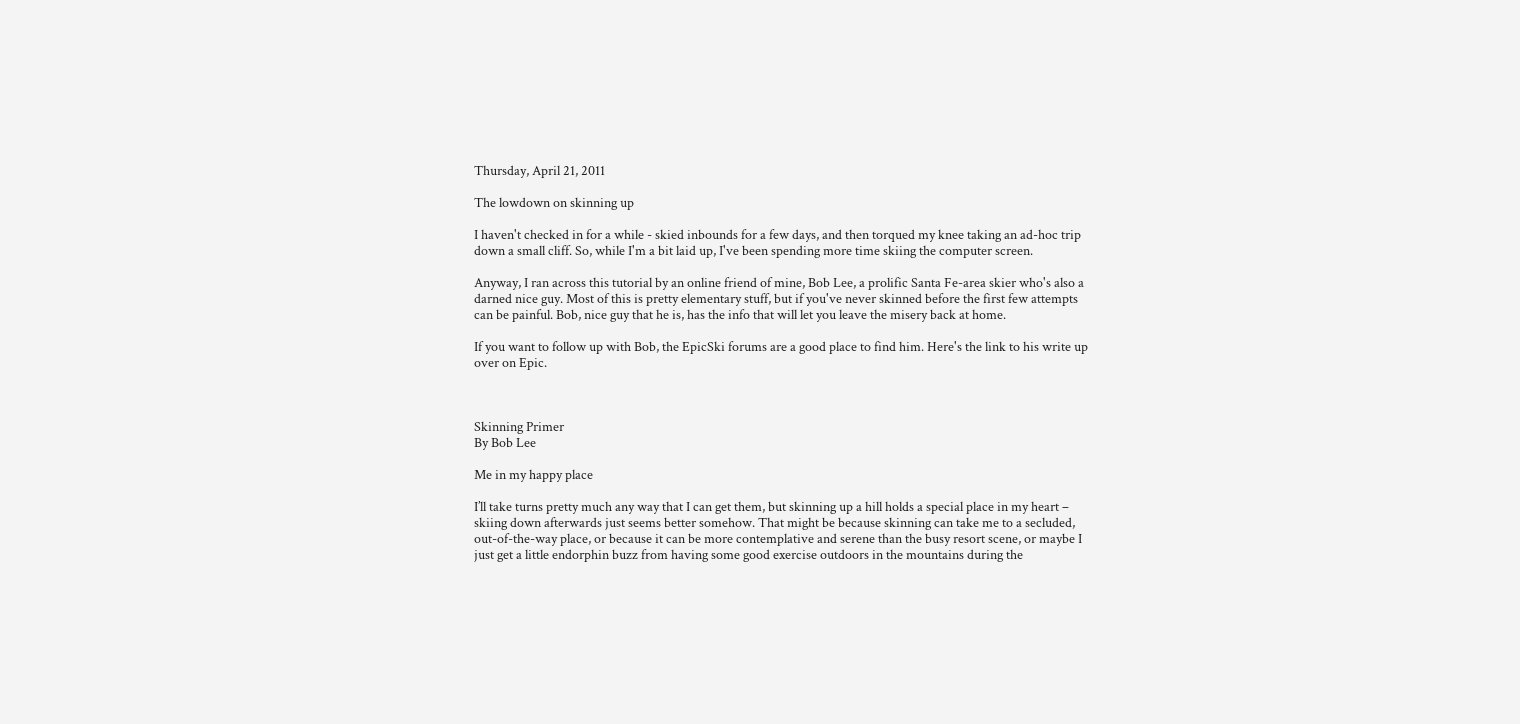Thursday, April 21, 2011

The lowdown on skinning up

I haven't checked in for a while - skied inbounds for a few days, and then torqued my knee taking an ad-hoc trip down a small cliff. So, while I'm a bit laid up, I've been spending more time skiing the computer screen.

Anyway, I ran across this tutorial by an online friend of mine, Bob Lee, a prolific Santa Fe-area skier who's also a darned nice guy. Most of this is pretty elementary stuff, but if you've never skinned before the first few attempts can be painful. Bob, nice guy that he is, has the info that will let you leave the misery back at home.

If you want to follow up with Bob, the EpicSki forums are a good place to find him. Here's the link to his write up over on Epic.



Skinning Primer
By Bob Lee

Me in my happy place

I’ll take turns pretty much any way that I can get them, but skinning up a hill holds a special place in my heart – skiing down afterwards just seems better somehow. That might be because skinning can take me to a secluded, out-of-the-way place, or because it can be more contemplative and serene than the busy resort scene, or maybe I just get a little endorphin buzz from having some good exercise outdoors in the mountains during the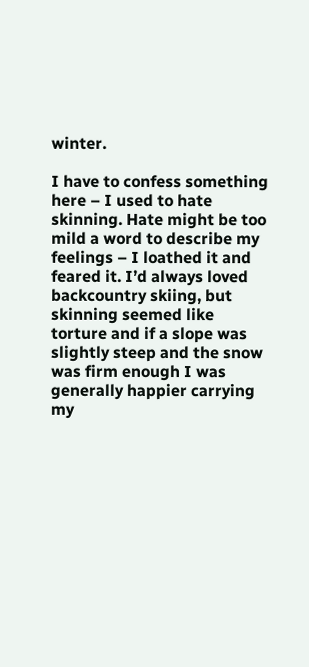winter.

I have to confess something here – I used to hate skinning. Hate might be too mild a word to describe my feelings – I loathed it and feared it. I’d always loved backcountry skiing, but skinning seemed like torture and if a slope was slightly steep and the snow was firm enough I was generally happier carrying my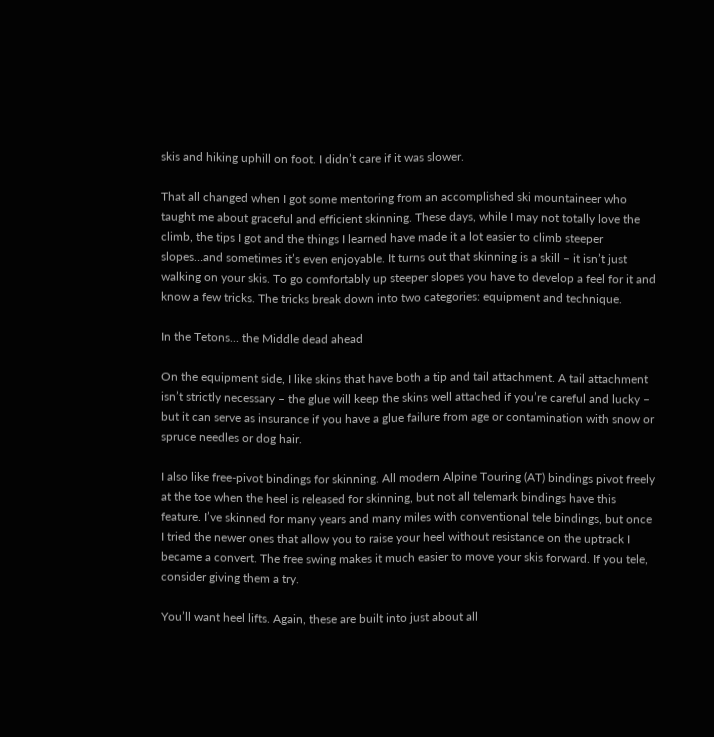skis and hiking uphill on foot. I didn’t care if it was slower.

That all changed when I got some mentoring from an accomplished ski mountaineer who taught me about graceful and efficient skinning. These days, while I may not totally love the climb, the tips I got and the things I learned have made it a lot easier to climb steeper slopes…and sometimes it’s even enjoyable. It turns out that skinning is a skill – it isn’t just walking on your skis. To go comfortably up steeper slopes you have to develop a feel for it and know a few tricks. The tricks break down into two categories: equipment and technique.

In the Tetons... the Middle dead ahead

On the equipment side, I like skins that have both a tip and tail attachment. A tail attachment isn’t strictly necessary – the glue will keep the skins well attached if you’re careful and lucky – but it can serve as insurance if you have a glue failure from age or contamination with snow or spruce needles or dog hair.

I also like free-pivot bindings for skinning. All modern Alpine Touring (AT) bindings pivot freely at the toe when the heel is released for skinning, but not all telemark bindings have this feature. I’ve skinned for many years and many miles with conventional tele bindings, but once I tried the newer ones that allow you to raise your heel without resistance on the uptrack I became a convert. The free swing makes it much easier to move your skis forward. If you tele, consider giving them a try.

You’ll want heel lifts. Again, these are built into just about all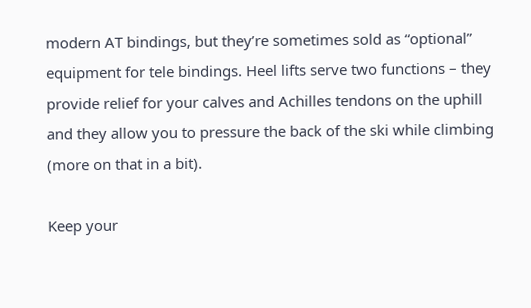modern AT bindings, but they’re sometimes sold as “optional” equipment for tele bindings. Heel lifts serve two functions – they provide relief for your calves and Achilles tendons on the uphill and they allow you to pressure the back of the ski while climbing (more on that in a bit).

Keep your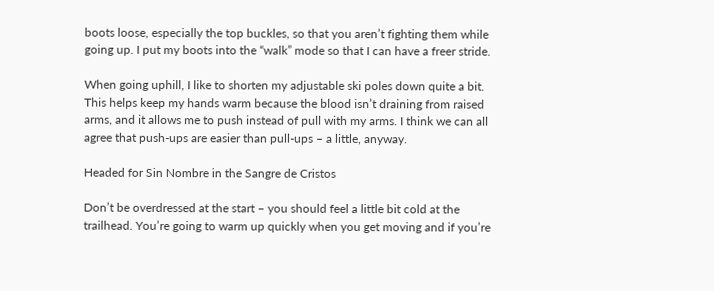boots loose, especially the top buckles, so that you aren’t fighting them while going up. I put my boots into the “walk” mode so that I can have a freer stride.

When going uphill, I like to shorten my adjustable ski poles down quite a bit. This helps keep my hands warm because the blood isn’t draining from raised arms, and it allows me to push instead of pull with my arms. I think we can all agree that push-ups are easier than pull-ups – a little, anyway.

Headed for Sin Nombre in the Sangre de Cristos

Don’t be overdressed at the start – you should feel a little bit cold at the trailhead. You’re going to warm up quickly when you get moving and if you’re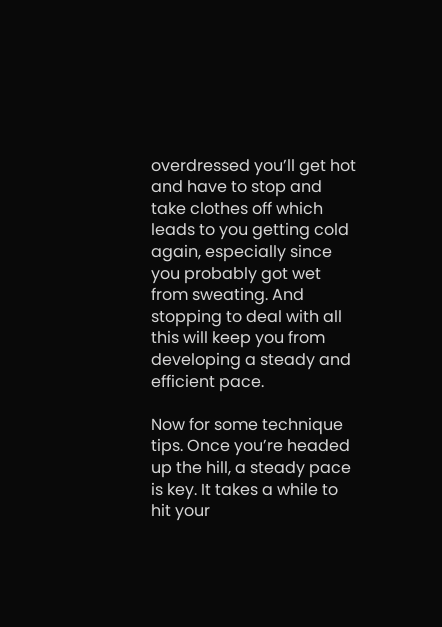overdressed you’ll get hot and have to stop and take clothes off which leads to you getting cold again, especially since you probably got wet from sweating. And stopping to deal with all this will keep you from developing a steady and efficient pace.

Now for some technique tips. Once you’re headed up the hill, a steady pace is key. It takes a while to hit your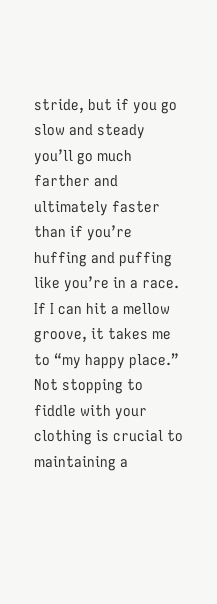stride, but if you go slow and steady you’ll go much farther and ultimately faster than if you’re huffing and puffing like you’re in a race. If I can hit a mellow groove, it takes me to “my happy place.” Not stopping to fiddle with your clothing is crucial to maintaining a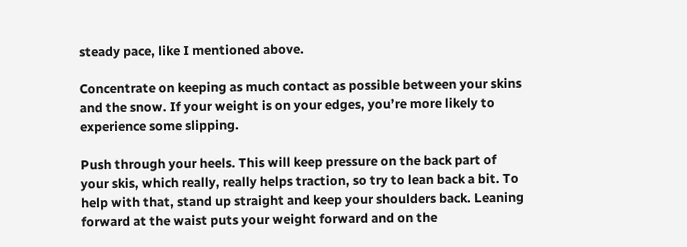steady pace, like I mentioned above.

Concentrate on keeping as much contact as possible between your skins and the snow. If your weight is on your edges, you’re more likely to experience some slipping.

Push through your heels. This will keep pressure on the back part of your skis, which really, really helps traction, so try to lean back a bit. To help with that, stand up straight and keep your shoulders back. Leaning forward at the waist puts your weight forward and on the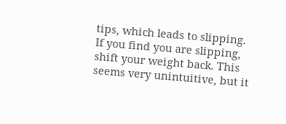tips, which leads to slipping. If you find you are slipping, shift your weight back. This seems very unintuitive, but it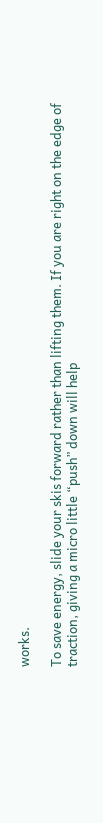works.

To save energy, slide your skis forward rather than lifting them. If you are right on the edge of traction, giving a micro little “push” down will help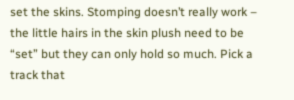set the skins. Stomping doesn’t really work – the little hairs in the skin plush need to be “set” but they can only hold so much. Pick a track that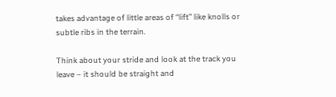takes advantage of little areas of “lift” like knolls or subtle ribs in the terrain.

Think about your stride and look at the track you leave – it should be straight and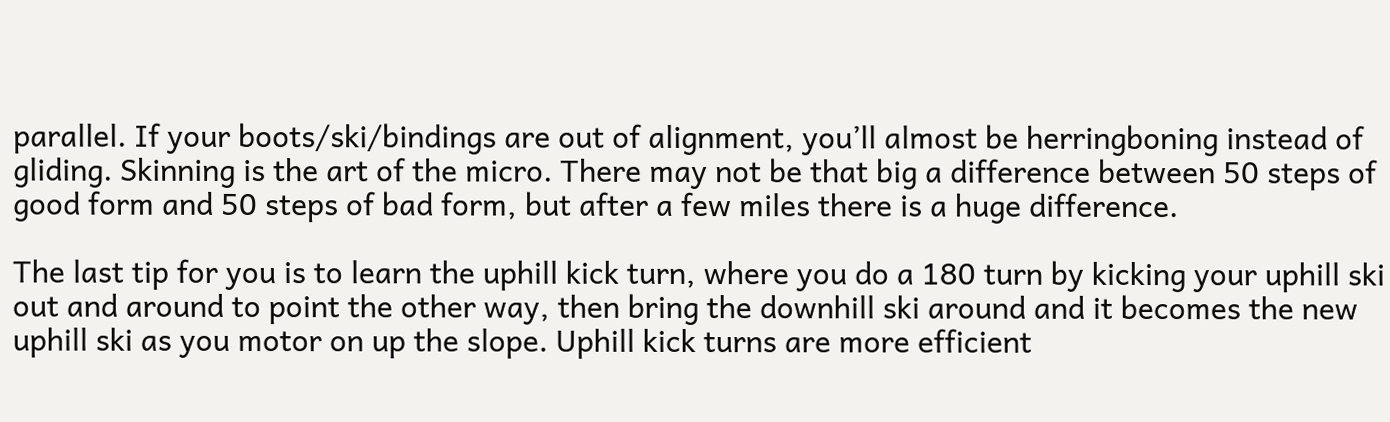parallel. If your boots/ski/bindings are out of alignment, you’ll almost be herringboning instead of gliding. Skinning is the art of the micro. There may not be that big a difference between 50 steps of good form and 50 steps of bad form, but after a few miles there is a huge difference.

The last tip for you is to learn the uphill kick turn, where you do a 180 turn by kicking your uphill ski out and around to point the other way, then bring the downhill ski around and it becomes the new uphill ski as you motor on up the slope. Uphill kick turns are more efficient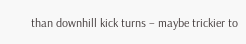than downhill kick turns – maybe trickier to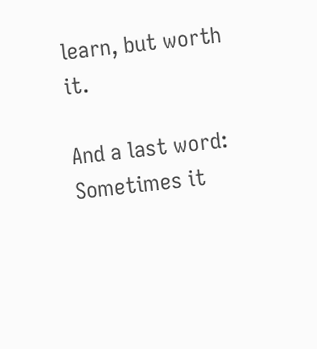learn, but worth it.

And a last word: Sometimes it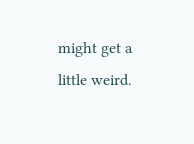might get a little weird.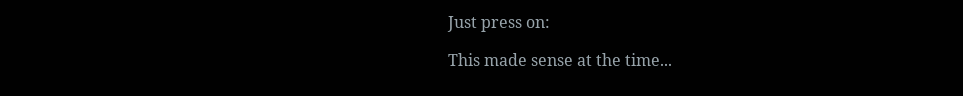Just press on:

This made sense at the time...